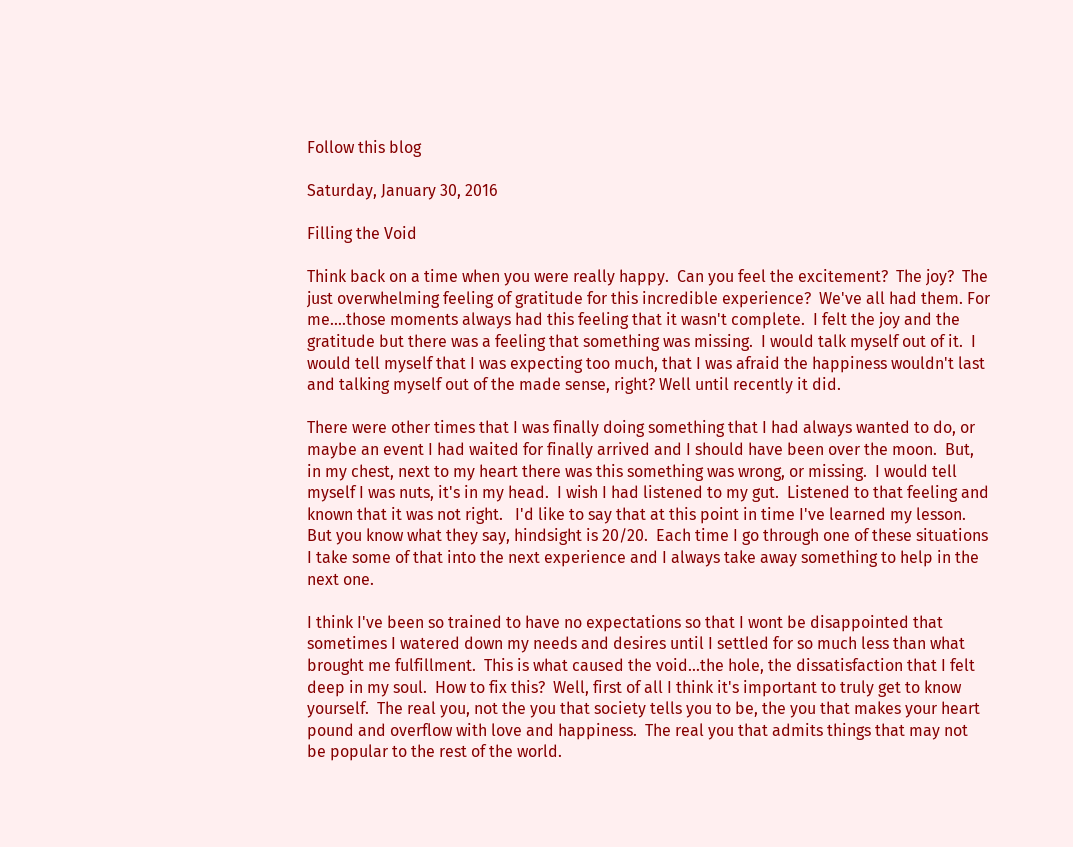Follow this blog

Saturday, January 30, 2016

Filling the Void

Think back on a time when you were really happy.  Can you feel the excitement?  The joy?  The just overwhelming feeling of gratitude for this incredible experience?  We've all had them. For me....those moments always had this feeling that it wasn't complete.  I felt the joy and the gratitude but there was a feeling that something was missing.  I would talk myself out of it.  I would tell myself that I was expecting too much, that I was afraid the happiness wouldn't last and talking myself out of the made sense, right? Well until recently it did.

There were other times that I was finally doing something that I had always wanted to do, or maybe an event I had waited for finally arrived and I should have been over the moon.  But, in my chest, next to my heart there was this something was wrong, or missing.  I would tell myself I was nuts, it's in my head.  I wish I had listened to my gut.  Listened to that feeling and known that it was not right.   I'd like to say that at this point in time I've learned my lesson.  But you know what they say, hindsight is 20/20.  Each time I go through one of these situations I take some of that into the next experience and I always take away something to help in the next one.

I think I've been so trained to have no expectations so that I wont be disappointed that sometimes I watered down my needs and desires until I settled for so much less than what brought me fulfillment.  This is what caused the void...the hole, the dissatisfaction that I felt deep in my soul.  How to fix this?  Well, first of all I think it's important to truly get to know yourself.  The real you, not the you that society tells you to be, the you that makes your heart pound and overflow with love and happiness.  The real you that admits things that may not be popular to the rest of the world.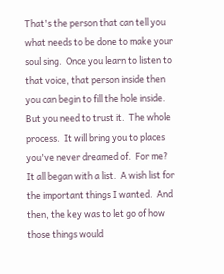That's the person that can tell you what needs to be done to make your soul sing.  Once you learn to listen to that voice, that person inside then you can begin to fill the hole inside.  But you need to trust it.  The whole process.  It will bring you to places you've never dreamed of.  For me?  It all began with a list.  A wish list for the important things I wanted.  And then, the key was to let go of how those things would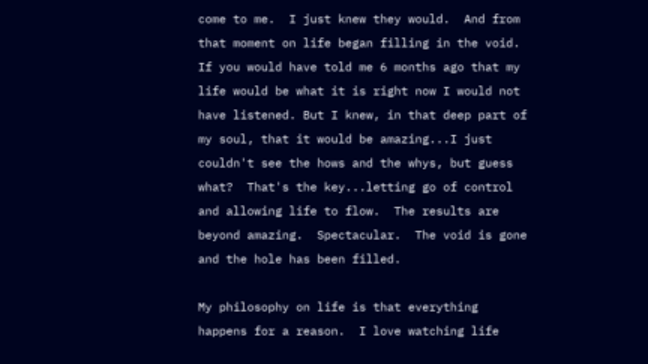come to me.  I just knew they would.  And from that moment on life began filling in the void.  If you would have told me 6 months ago that my life would be what it is right now I would not have listened. But I knew, in that deep part of my soul, that it would be amazing...I just couldn't see the hows and the whys, but guess what?  That's the key...letting go of control and allowing life to flow.  The results are beyond amazing.  Spectacular.  The void is gone and the hole has been filled.

My philosophy on life is that everything happens for a reason.  I love watching life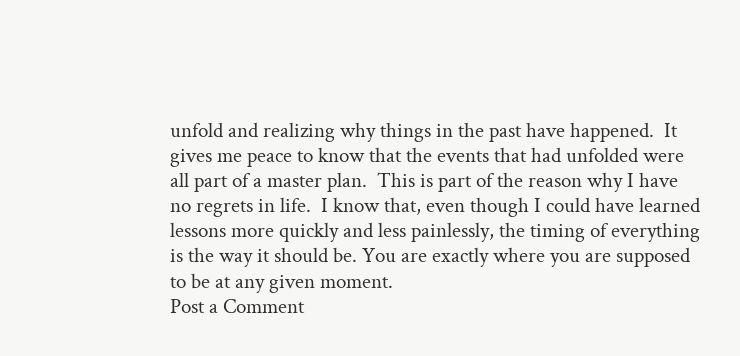unfold and realizing why things in the past have happened.  It gives me peace to know that the events that had unfolded were all part of a master plan.  This is part of the reason why I have no regrets in life.  I know that, even though I could have learned lessons more quickly and less painlessly, the timing of everything is the way it should be. You are exactly where you are supposed to be at any given moment.
Post a Comment